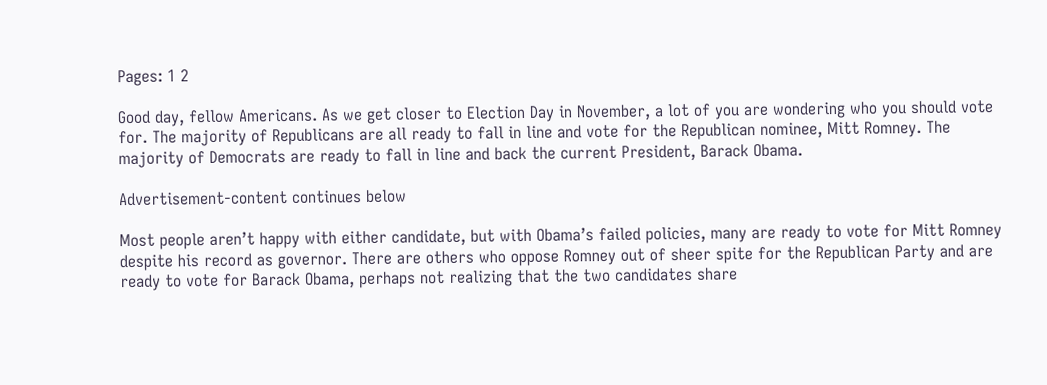Pages: 1 2

Good day, fellow Americans. As we get closer to Election Day in November, a lot of you are wondering who you should vote for. The majority of Republicans are all ready to fall in line and vote for the Republican nominee, Mitt Romney. The majority of Democrats are ready to fall in line and back the current President, Barack Obama.

Advertisement-content continues below

Most people aren’t happy with either candidate, but with Obama’s failed policies, many are ready to vote for Mitt Romney despite his record as governor. There are others who oppose Romney out of sheer spite for the Republican Party and are ready to vote for Barack Obama, perhaps not realizing that the two candidates share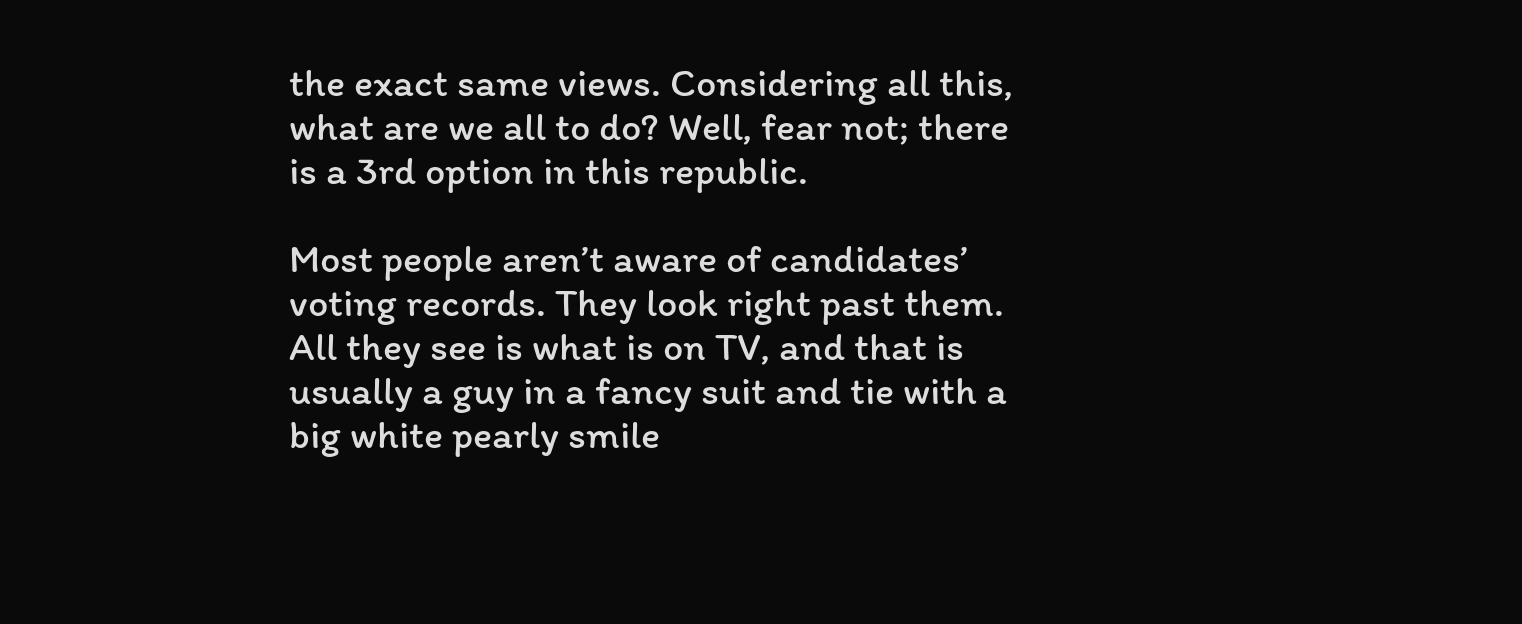the exact same views. Considering all this, what are we all to do? Well, fear not; there is a 3rd option in this republic.

Most people aren’t aware of candidates’ voting records. They look right past them. All they see is what is on TV, and that is usually a guy in a fancy suit and tie with a big white pearly smile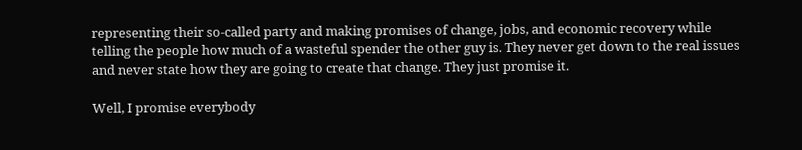representing their so-called party and making promises of change, jobs, and economic recovery while telling the people how much of a wasteful spender the other guy is. They never get down to the real issues and never state how they are going to create that change. They just promise it.

Well, I promise everybody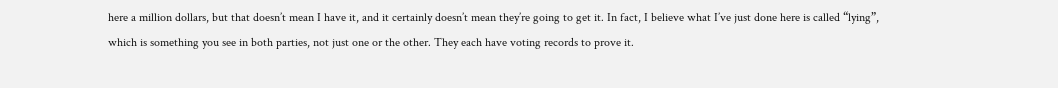here a million dollars, but that doesn’t mean I have it, and it certainly doesn’t mean they’re going to get it. In fact, I believe what I’ve just done here is called “lying”, which is something you see in both parties, not just one or the other. They each have voting records to prove it.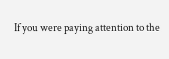If you were paying attention to the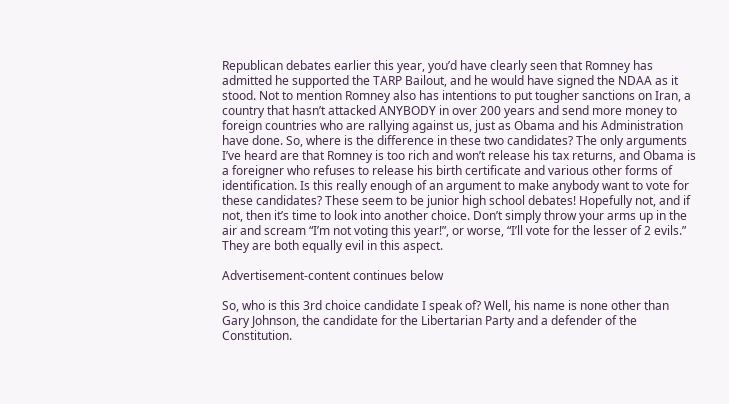Republican debates earlier this year, you’d have clearly seen that Romney has admitted he supported the TARP Bailout, and he would have signed the NDAA as it stood. Not to mention Romney also has intentions to put tougher sanctions on Iran, a country that hasn’t attacked ANYBODY in over 200 years and send more money to foreign countries who are rallying against us, just as Obama and his Administration have done. So, where is the difference in these two candidates? The only arguments I’ve heard are that Romney is too rich and won’t release his tax returns, and Obama is a foreigner who refuses to release his birth certificate and various other forms of identification. Is this really enough of an argument to make anybody want to vote for these candidates? These seem to be junior high school debates! Hopefully not, and if not, then it’s time to look into another choice. Don’t simply throw your arms up in the air and scream “I’m not voting this year!”, or worse, “I’ll vote for the lesser of 2 evils.” They are both equally evil in this aspect.

Advertisement-content continues below

So, who is this 3rd choice candidate I speak of? Well, his name is none other than Gary Johnson, the candidate for the Libertarian Party and a defender of the Constitution.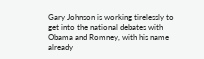Gary Johnson is working tirelessly to get into the national debates with Obama and Romney, with his name already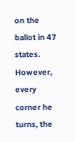on the ballot in 47 states. However, every corner he turns, the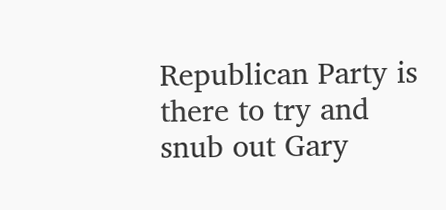Republican Party is there to try and snub out Gary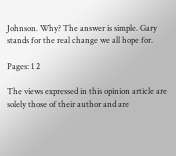Johnson. Why? The answer is simple. Gary stands for the real change we all hope for.

Pages: 1 2

The views expressed in this opinion article are solely those of their author and are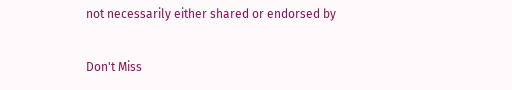not necessarily either shared or endorsed by

Don't Miss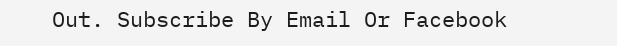Out. Subscribe By Email Or Facebook